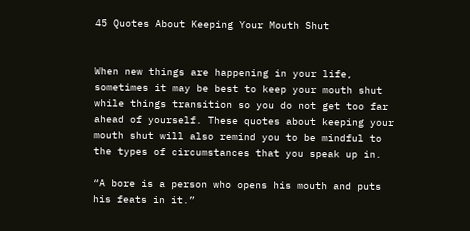45 Quotes About Keeping Your Mouth Shut


When new things are happening in your life, sometimes it may be best to keep your mouth shut while things transition so you do not get too far ahead of yourself. These quotes about keeping your mouth shut will also remind you to be mindful to the types of circumstances that you speak up in.

“A bore is a person who opens his mouth and puts his feats in it.”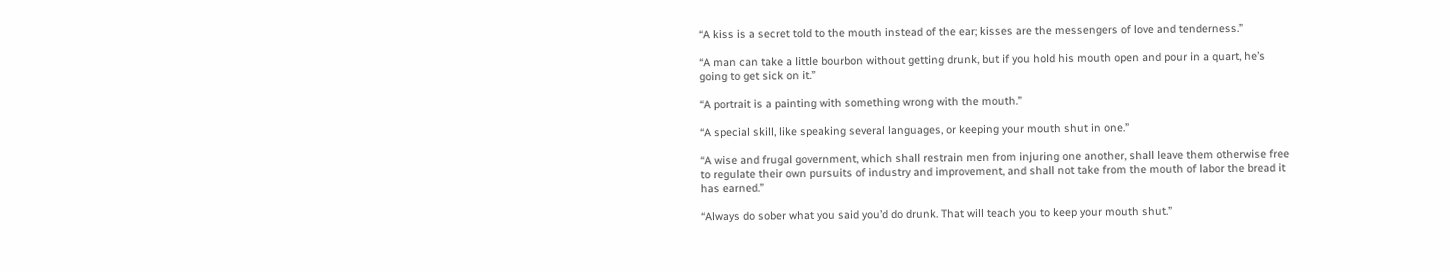“A kiss is a secret told to the mouth instead of the ear; kisses are the messengers of love and tenderness.”

“A man can take a little bourbon without getting drunk, but if you hold his mouth open and pour in a quart, he’s going to get sick on it.”

“A portrait is a painting with something wrong with the mouth.”

“A special skill, like speaking several languages, or keeping your mouth shut in one.”

“A wise and frugal government, which shall restrain men from injuring one another, shall leave them otherwise free to regulate their own pursuits of industry and improvement, and shall not take from the mouth of labor the bread it has earned.”

“Always do sober what you said you’d do drunk. That will teach you to keep your mouth shut.”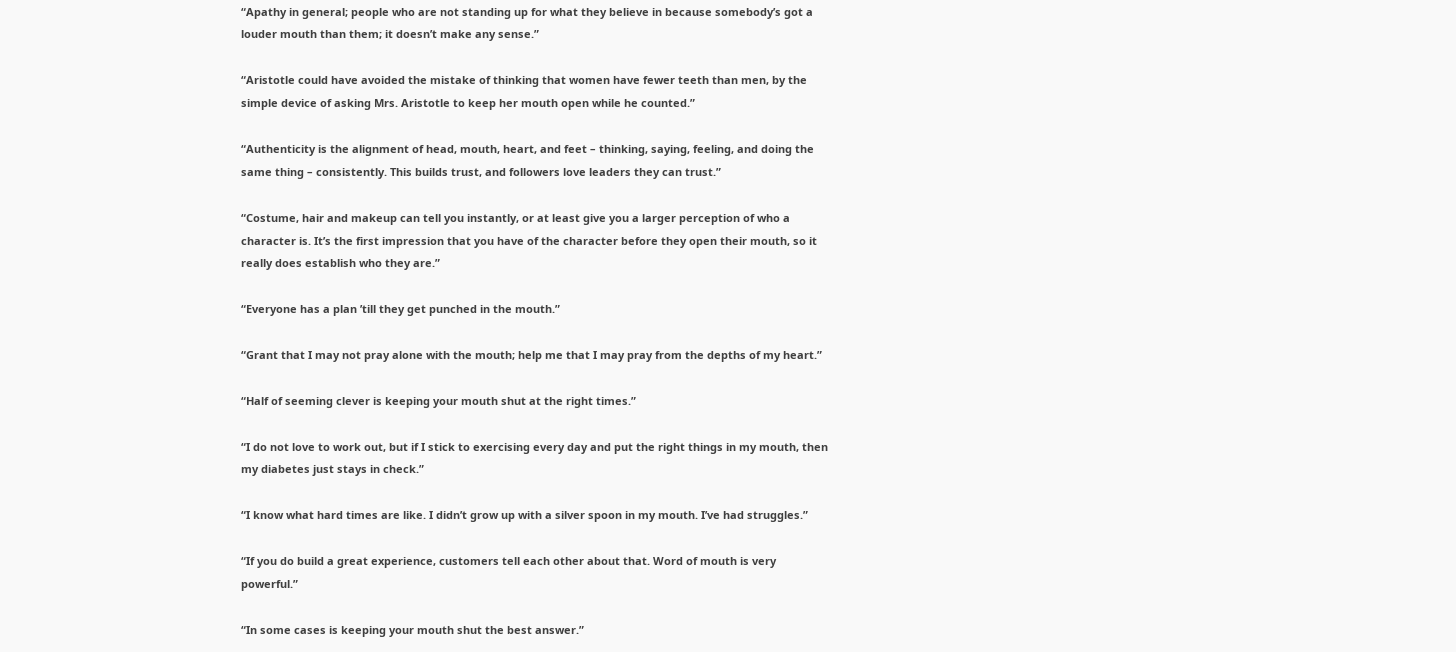“Apathy in general; people who are not standing up for what they believe in because somebody’s got a louder mouth than them; it doesn’t make any sense.”

“Aristotle could have avoided the mistake of thinking that women have fewer teeth than men, by the simple device of asking Mrs. Aristotle to keep her mouth open while he counted.”

“Authenticity is the alignment of head, mouth, heart, and feet – thinking, saying, feeling, and doing the same thing – consistently. This builds trust, and followers love leaders they can trust.”

“Costume, hair and makeup can tell you instantly, or at least give you a larger perception of who a character is. It’s the first impression that you have of the character before they open their mouth, so it really does establish who they are.”

“Everyone has a plan ’till they get punched in the mouth.”

“Grant that I may not pray alone with the mouth; help me that I may pray from the depths of my heart.”

“Half of seeming clever is keeping your mouth shut at the right times.”

“I do not love to work out, but if I stick to exercising every day and put the right things in my mouth, then my diabetes just stays in check.”

“I know what hard times are like. I didn’t grow up with a silver spoon in my mouth. I’ve had struggles.”

“If you do build a great experience, customers tell each other about that. Word of mouth is very powerful.”

“In some cases is keeping your mouth shut the best answer.”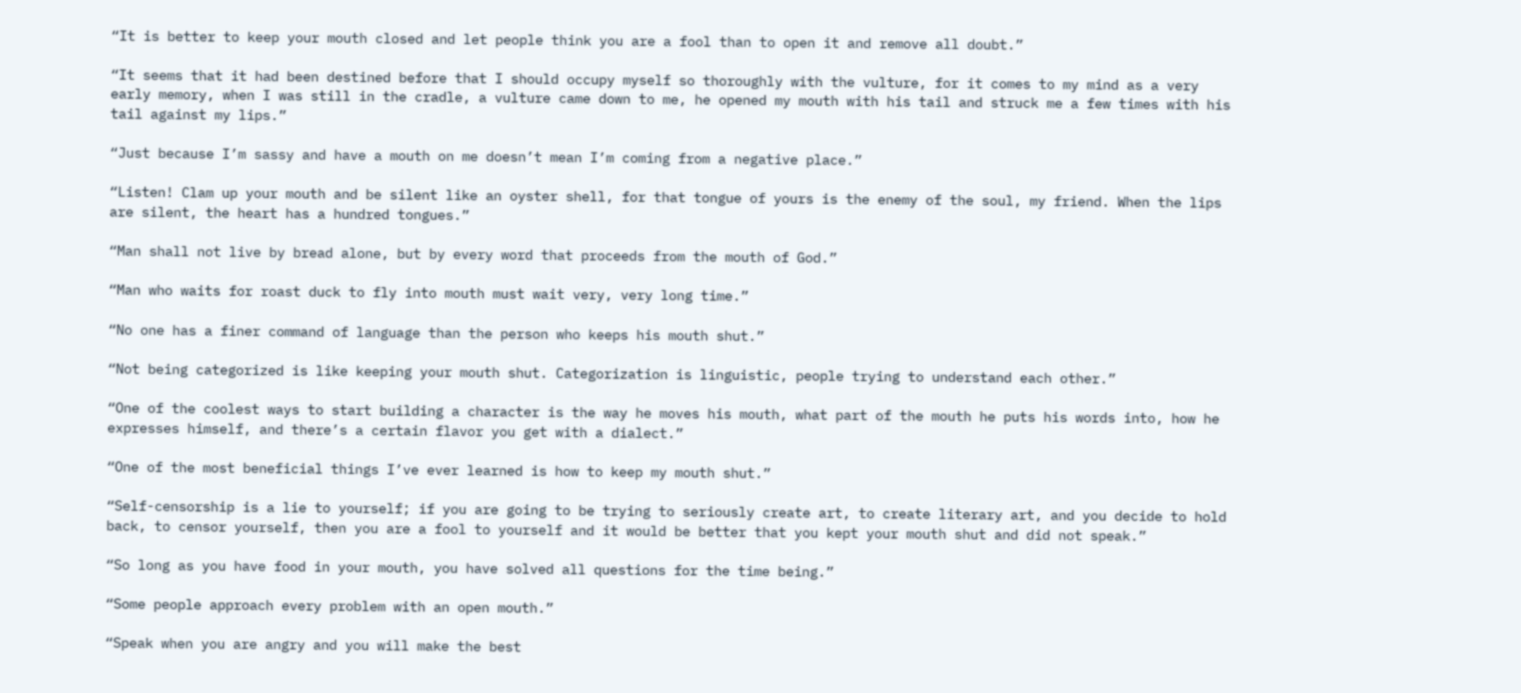“It is better to keep your mouth closed and let people think you are a fool than to open it and remove all doubt.”

“It seems that it had been destined before that I should occupy myself so thoroughly with the vulture, for it comes to my mind as a very early memory, when I was still in the cradle, a vulture came down to me, he opened my mouth with his tail and struck me a few times with his tail against my lips.”

“Just because I’m sassy and have a mouth on me doesn’t mean I’m coming from a negative place.”

“Listen! Clam up your mouth and be silent like an oyster shell, for that tongue of yours is the enemy of the soul, my friend. When the lips are silent, the heart has a hundred tongues.”

“Man shall not live by bread alone, but by every word that proceeds from the mouth of God.”

“Man who waits for roast duck to fly into mouth must wait very, very long time.”

“No one has a finer command of language than the person who keeps his mouth shut.”

“Not being categorized is like keeping your mouth shut. Categorization is linguistic, people trying to understand each other.”

“One of the coolest ways to start building a character is the way he moves his mouth, what part of the mouth he puts his words into, how he expresses himself, and there’s a certain flavor you get with a dialect.”

“One of the most beneficial things I’ve ever learned is how to keep my mouth shut.”

“Self-censorship is a lie to yourself; if you are going to be trying to seriously create art, to create literary art, and you decide to hold back, to censor yourself, then you are a fool to yourself and it would be better that you kept your mouth shut and did not speak.”

“So long as you have food in your mouth, you have solved all questions for the time being.”

“Some people approach every problem with an open mouth.”

“Speak when you are angry and you will make the best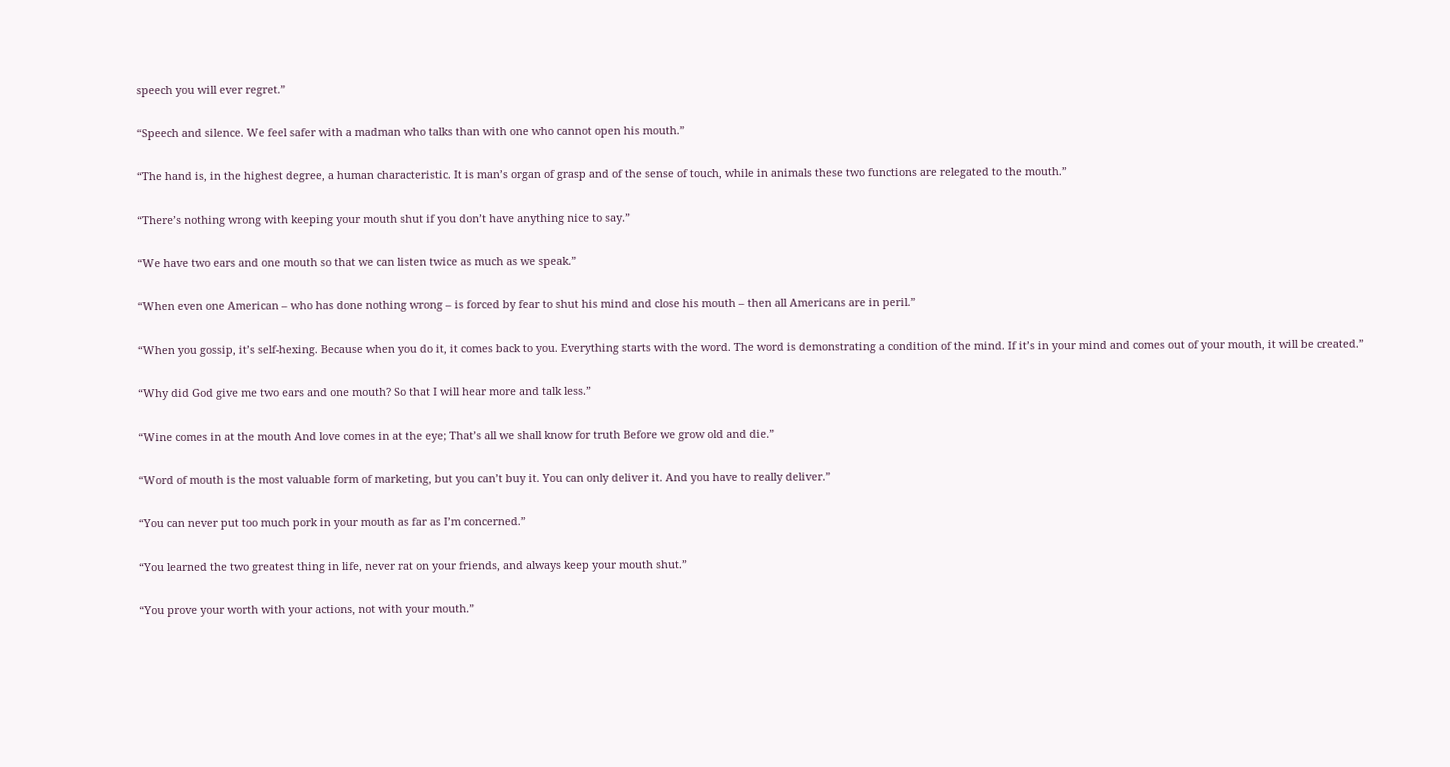speech you will ever regret.”

“Speech and silence. We feel safer with a madman who talks than with one who cannot open his mouth.”

“The hand is, in the highest degree, a human characteristic. It is man’s organ of grasp and of the sense of touch, while in animals these two functions are relegated to the mouth.”

“There’s nothing wrong with keeping your mouth shut if you don’t have anything nice to say.”

“We have two ears and one mouth so that we can listen twice as much as we speak.”

“When even one American – who has done nothing wrong – is forced by fear to shut his mind and close his mouth – then all Americans are in peril.”

“When you gossip, it’s self-hexing. Because when you do it, it comes back to you. Everything starts with the word. The word is demonstrating a condition of the mind. If it’s in your mind and comes out of your mouth, it will be created.”

“Why did God give me two ears and one mouth? So that I will hear more and talk less.”

“Wine comes in at the mouth And love comes in at the eye; That’s all we shall know for truth Before we grow old and die.”

“Word of mouth is the most valuable form of marketing, but you can’t buy it. You can only deliver it. And you have to really deliver.”

“You can never put too much pork in your mouth as far as I’m concerned.”

“You learned the two greatest thing in life, never rat on your friends, and always keep your mouth shut.”

“You prove your worth with your actions, not with your mouth.”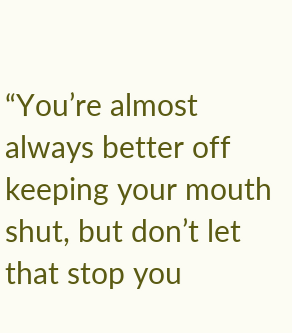“You’re almost always better off keeping your mouth shut, but don’t let that stop you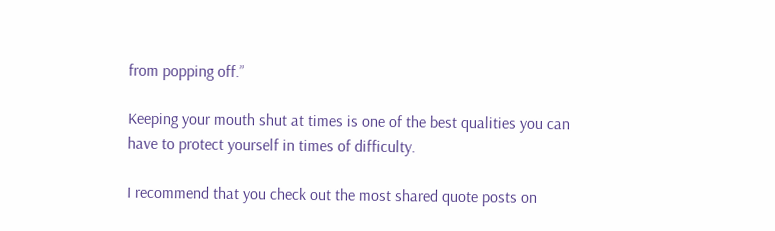from popping off.”

Keeping your mouth shut at times is one of the best qualities you can have to protect yourself in times of difficulty.

I recommend that you check out the most shared quote posts on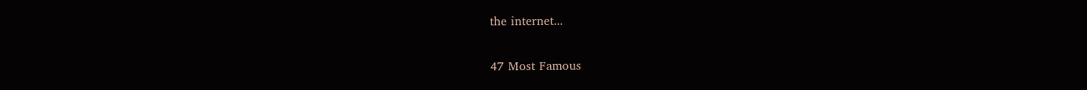the internet...

47 Most Famous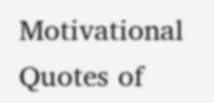Motivational Quotes of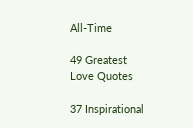All-Time

49 Greatest Love Quotes

37 Inspirational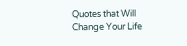Quotes that Will Change Your Life